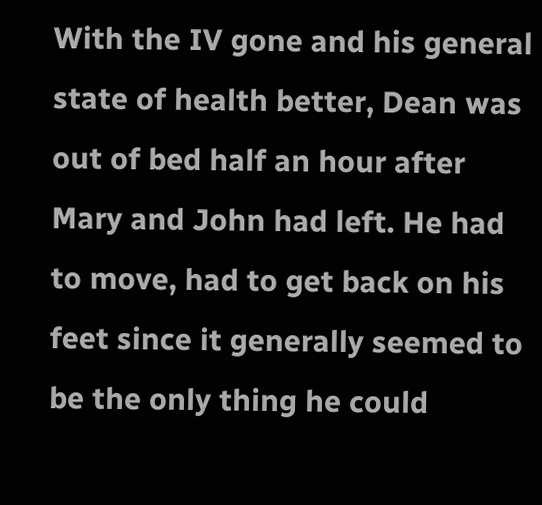With the IV gone and his general state of health better, Dean was out of bed half an hour after Mary and John had left. He had to move, had to get back on his feet since it generally seemed to be the only thing he could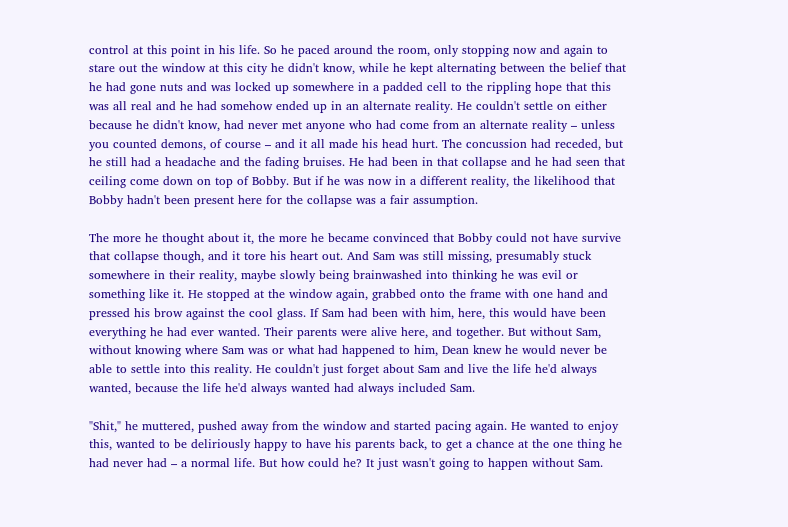control at this point in his life. So he paced around the room, only stopping now and again to stare out the window at this city he didn't know, while he kept alternating between the belief that he had gone nuts and was locked up somewhere in a padded cell to the rippling hope that this was all real and he had somehow ended up in an alternate reality. He couldn't settle on either because he didn't know, had never met anyone who had come from an alternate reality – unless you counted demons, of course – and it all made his head hurt. The concussion had receded, but he still had a headache and the fading bruises. He had been in that collapse and he had seen that ceiling come down on top of Bobby. But if he was now in a different reality, the likelihood that Bobby hadn't been present here for the collapse was a fair assumption.

The more he thought about it, the more he became convinced that Bobby could not have survive that collapse though, and it tore his heart out. And Sam was still missing, presumably stuck somewhere in their reality, maybe slowly being brainwashed into thinking he was evil or something like it. He stopped at the window again, grabbed onto the frame with one hand and pressed his brow against the cool glass. If Sam had been with him, here, this would have been everything he had ever wanted. Their parents were alive here, and together. But without Sam, without knowing where Sam was or what had happened to him, Dean knew he would never be able to settle into this reality. He couldn't just forget about Sam and live the life he'd always wanted, because the life he'd always wanted had always included Sam.

"Shit," he muttered, pushed away from the window and started pacing again. He wanted to enjoy this, wanted to be deliriously happy to have his parents back, to get a chance at the one thing he had never had – a normal life. But how could he? It just wasn't going to happen without Sam.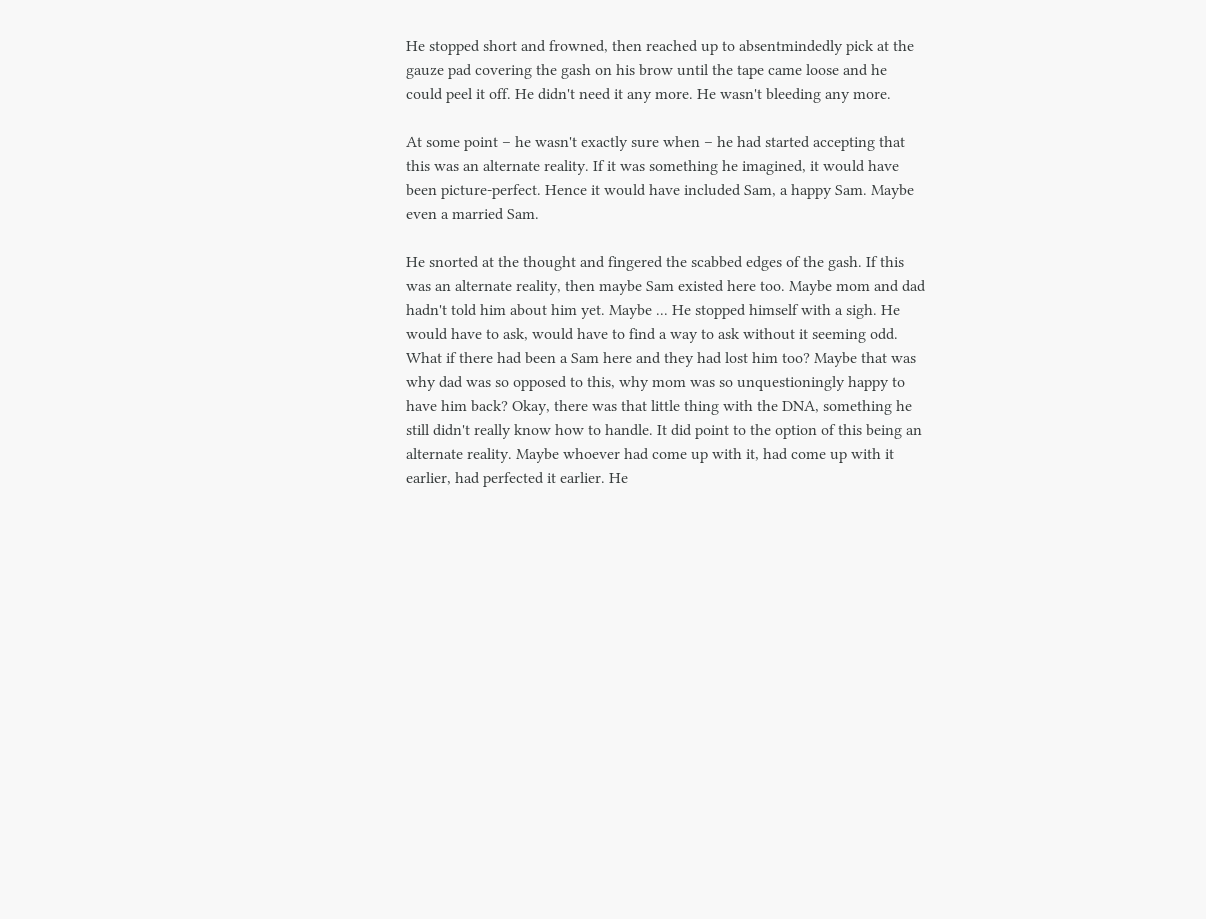He stopped short and frowned, then reached up to absentmindedly pick at the gauze pad covering the gash on his brow until the tape came loose and he could peel it off. He didn't need it any more. He wasn't bleeding any more.

At some point – he wasn't exactly sure when – he had started accepting that this was an alternate reality. If it was something he imagined, it would have been picture-perfect. Hence it would have included Sam, a happy Sam. Maybe even a married Sam.

He snorted at the thought and fingered the scabbed edges of the gash. If this was an alternate reality, then maybe Sam existed here too. Maybe mom and dad hadn't told him about him yet. Maybe ... He stopped himself with a sigh. He would have to ask, would have to find a way to ask without it seeming odd. What if there had been a Sam here and they had lost him too? Maybe that was why dad was so opposed to this, why mom was so unquestioningly happy to have him back? Okay, there was that little thing with the DNA, something he still didn't really know how to handle. It did point to the option of this being an alternate reality. Maybe whoever had come up with it, had come up with it earlier, had perfected it earlier. He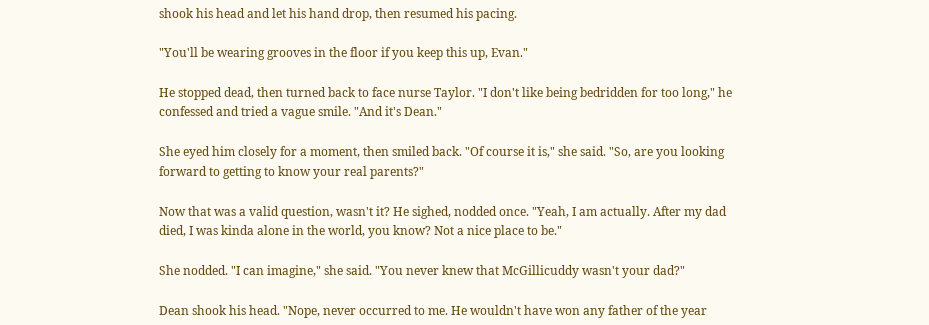shook his head and let his hand drop, then resumed his pacing.

"You'll be wearing grooves in the floor if you keep this up, Evan."

He stopped dead, then turned back to face nurse Taylor. "I don't like being bedridden for too long," he confessed and tried a vague smile. "And it's Dean."

She eyed him closely for a moment, then smiled back. "Of course it is," she said. "So, are you looking forward to getting to know your real parents?"

Now that was a valid question, wasn't it? He sighed, nodded once. "Yeah, I am actually. After my dad died, I was kinda alone in the world, you know? Not a nice place to be."

She nodded. "I can imagine," she said. "You never knew that McGillicuddy wasn't your dad?"

Dean shook his head. "Nope, never occurred to me. He wouldn't have won any father of the year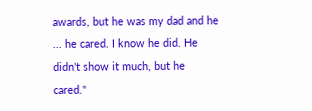awards, but he was my dad and he ... he cared. I know he did. He didn't show it much, but he cared."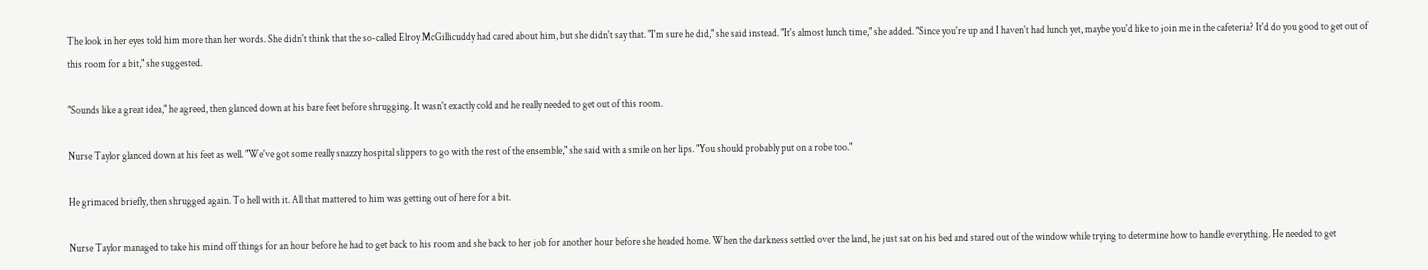The look in her eyes told him more than her words. She didn't think that the so-called Elroy McGillicuddy had cared about him, but she didn't say that. "I'm sure he did," she said instead. "It's almost lunch time," she added. "Since you're up and I haven't had lunch yet, maybe you'd like to join me in the cafeteria? It'd do you good to get out of this room for a bit," she suggested.

"Sounds like a great idea," he agreed, then glanced down at his bare feet before shrugging. It wasn't exactly cold and he really needed to get out of this room.

Nurse Taylor glanced down at his feet as well. "We've got some really snazzy hospital slippers to go with the rest of the ensemble," she said with a smile on her lips. "You should probably put on a robe too."

He grimaced briefly, then shrugged again. To hell with it. All that mattered to him was getting out of here for a bit.

Nurse Taylor managed to take his mind off things for an hour before he had to get back to his room and she back to her job for another hour before she headed home. When the darkness settled over the land, he just sat on his bed and stared out of the window while trying to determine how to handle everything. He needed to get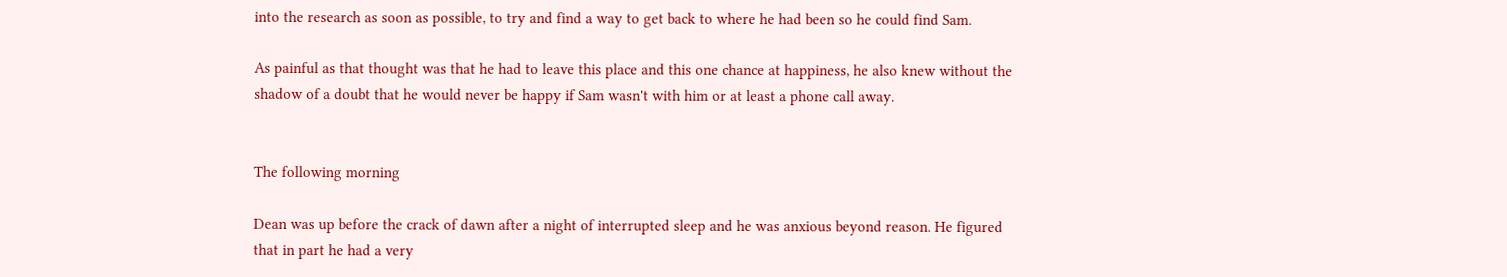into the research as soon as possible, to try and find a way to get back to where he had been so he could find Sam.

As painful as that thought was that he had to leave this place and this one chance at happiness, he also knew without the shadow of a doubt that he would never be happy if Sam wasn't with him or at least a phone call away.


The following morning

Dean was up before the crack of dawn after a night of interrupted sleep and he was anxious beyond reason. He figured that in part he had a very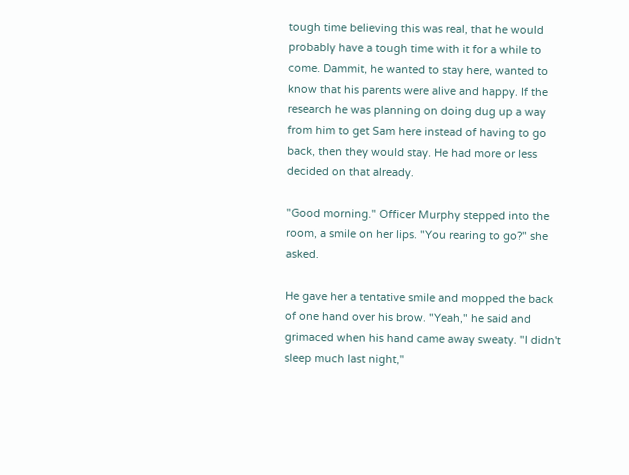tough time believing this was real, that he would probably have a tough time with it for a while to come. Dammit, he wanted to stay here, wanted to know that his parents were alive and happy. If the research he was planning on doing dug up a way from him to get Sam here instead of having to go back, then they would stay. He had more or less decided on that already.

"Good morning." Officer Murphy stepped into the room, a smile on her lips. "You rearing to go?" she asked.

He gave her a tentative smile and mopped the back of one hand over his brow. "Yeah," he said and grimaced when his hand came away sweaty. "I didn't sleep much last night,"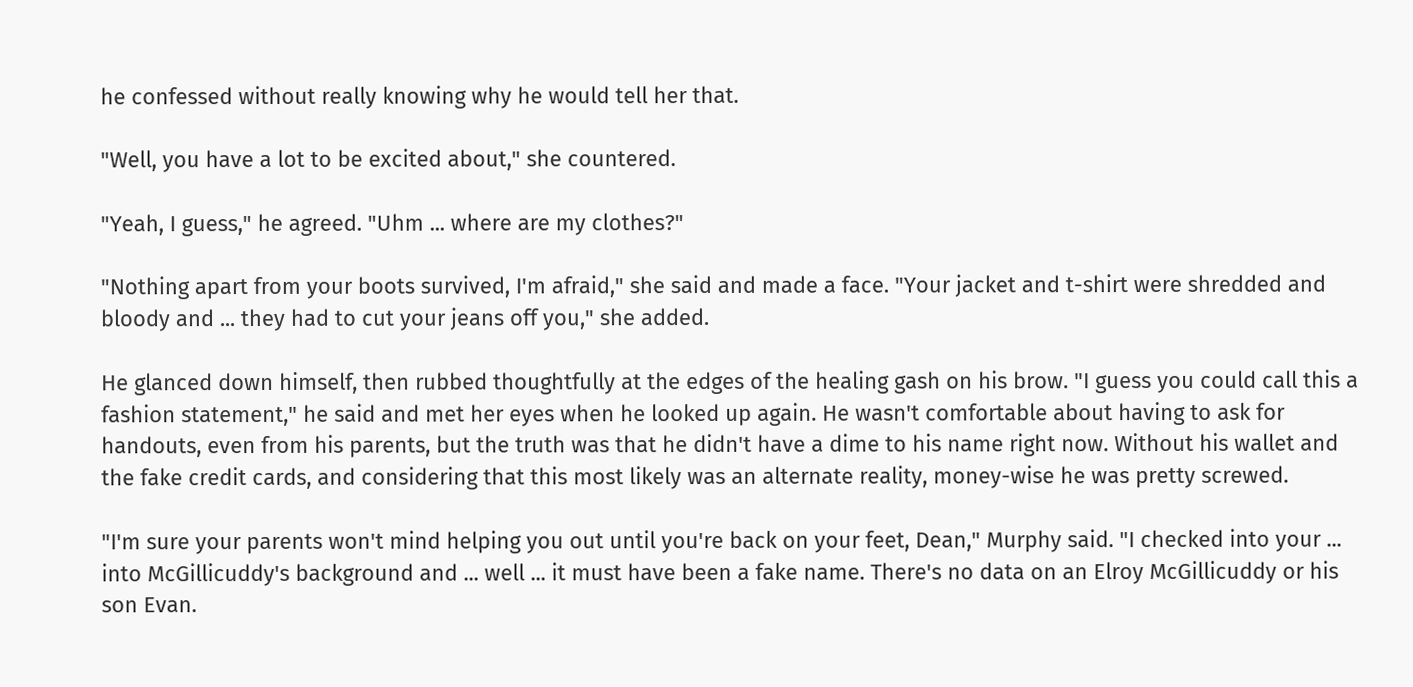he confessed without really knowing why he would tell her that.

"Well, you have a lot to be excited about," she countered.

"Yeah, I guess," he agreed. "Uhm ... where are my clothes?"

"Nothing apart from your boots survived, I'm afraid," she said and made a face. "Your jacket and t-shirt were shredded and bloody and ... they had to cut your jeans off you," she added.

He glanced down himself, then rubbed thoughtfully at the edges of the healing gash on his brow. "I guess you could call this a fashion statement," he said and met her eyes when he looked up again. He wasn't comfortable about having to ask for handouts, even from his parents, but the truth was that he didn't have a dime to his name right now. Without his wallet and the fake credit cards, and considering that this most likely was an alternate reality, money-wise he was pretty screwed.

"I'm sure your parents won't mind helping you out until you're back on your feet, Dean," Murphy said. "I checked into your ... into McGillicuddy's background and ... well ... it must have been a fake name. There's no data on an Elroy McGillicuddy or his son Evan.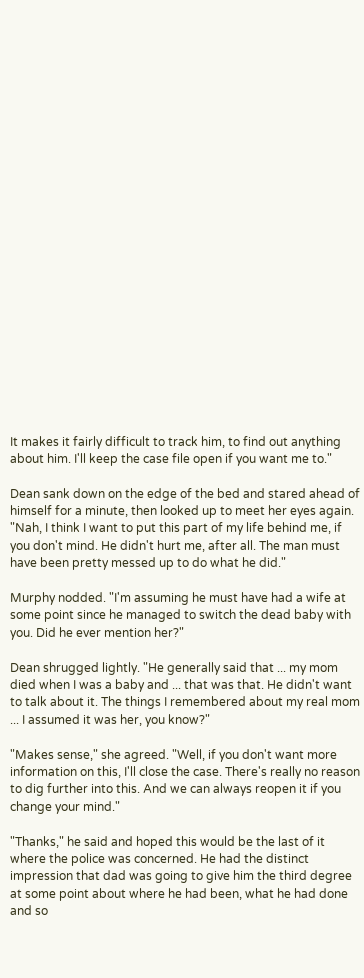It makes it fairly difficult to track him, to find out anything about him. I'll keep the case file open if you want me to."

Dean sank down on the edge of the bed and stared ahead of himself for a minute, then looked up to meet her eyes again. "Nah, I think I want to put this part of my life behind me, if you don't mind. He didn't hurt me, after all. The man must have been pretty messed up to do what he did."

Murphy nodded. "I'm assuming he must have had a wife at some point since he managed to switch the dead baby with you. Did he ever mention her?"

Dean shrugged lightly. "He generally said that ... my mom died when I was a baby and ... that was that. He didn't want to talk about it. The things I remembered about my real mom ... I assumed it was her, you know?"

"Makes sense," she agreed. "Well, if you don't want more information on this, I'll close the case. There's really no reason to dig further into this. And we can always reopen it if you change your mind."

"Thanks," he said and hoped this would be the last of it where the police was concerned. He had the distinct impression that dad was going to give him the third degree at some point about where he had been, what he had done and so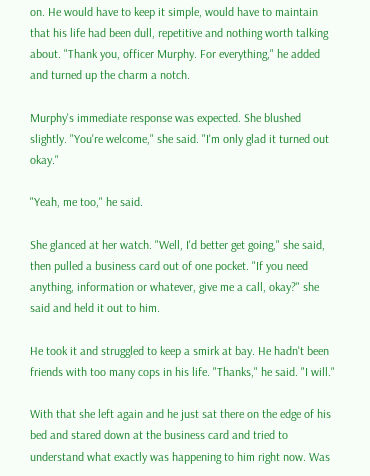on. He would have to keep it simple, would have to maintain that his life had been dull, repetitive and nothing worth talking about. "Thank you, officer Murphy. For everything," he added and turned up the charm a notch.

Murphy's immediate response was expected. She blushed slightly. "You're welcome," she said. "I'm only glad it turned out okay."

"Yeah, me too," he said.

She glanced at her watch. "Well, I'd better get going," she said, then pulled a business card out of one pocket. "If you need anything, information or whatever, give me a call, okay?" she said and held it out to him.

He took it and struggled to keep a smirk at bay. He hadn't been friends with too many cops in his life. "Thanks," he said. "I will."

With that she left again and he just sat there on the edge of his bed and stared down at the business card and tried to understand what exactly was happening to him right now. Was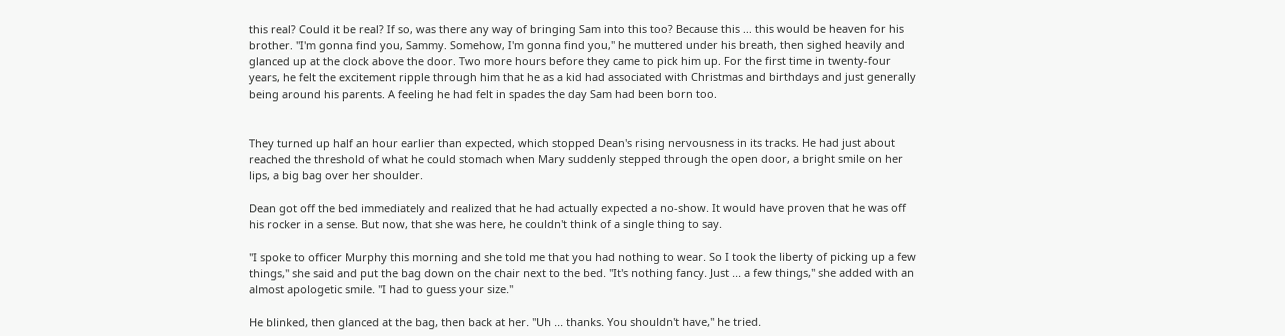this real? Could it be real? If so, was there any way of bringing Sam into this too? Because this ... this would be heaven for his brother. "I'm gonna find you, Sammy. Somehow, I'm gonna find you," he muttered under his breath, then sighed heavily and glanced up at the clock above the door. Two more hours before they came to pick him up. For the first time in twenty-four years, he felt the excitement ripple through him that he as a kid had associated with Christmas and birthdays and just generally being around his parents. A feeling he had felt in spades the day Sam had been born too.


They turned up half an hour earlier than expected, which stopped Dean's rising nervousness in its tracks. He had just about reached the threshold of what he could stomach when Mary suddenly stepped through the open door, a bright smile on her lips, a big bag over her shoulder.

Dean got off the bed immediately and realized that he had actually expected a no-show. It would have proven that he was off his rocker in a sense. But now, that she was here, he couldn't think of a single thing to say.

"I spoke to officer Murphy this morning and she told me that you had nothing to wear. So I took the liberty of picking up a few things," she said and put the bag down on the chair next to the bed. "It's nothing fancy. Just ... a few things," she added with an almost apologetic smile. "I had to guess your size."

He blinked, then glanced at the bag, then back at her. "Uh ... thanks. You shouldn't have," he tried.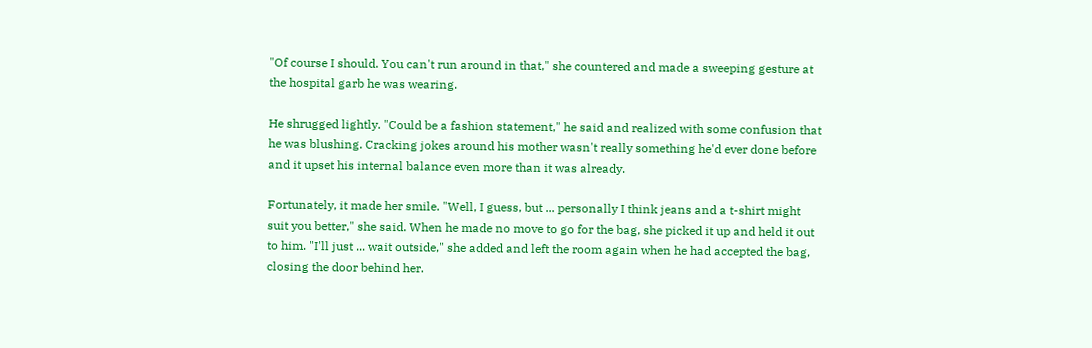"Of course I should. You can't run around in that," she countered and made a sweeping gesture at the hospital garb he was wearing.

He shrugged lightly. "Could be a fashion statement," he said and realized with some confusion that he was blushing. Cracking jokes around his mother wasn't really something he'd ever done before and it upset his internal balance even more than it was already.

Fortunately, it made her smile. "Well, I guess, but ... personally I think jeans and a t-shirt might suit you better," she said. When he made no move to go for the bag, she picked it up and held it out to him. "I'll just ... wait outside," she added and left the room again when he had accepted the bag, closing the door behind her.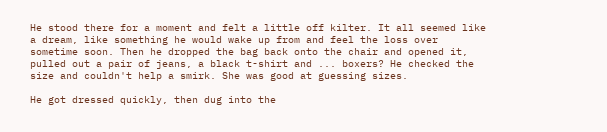He stood there for a moment and felt a little off kilter. It all seemed like a dream, like something he would wake up from and feel the loss over sometime soon. Then he dropped the bag back onto the chair and opened it, pulled out a pair of jeans, a black t-shirt and ... boxers? He checked the size and couldn't help a smirk. She was good at guessing sizes.

He got dressed quickly, then dug into the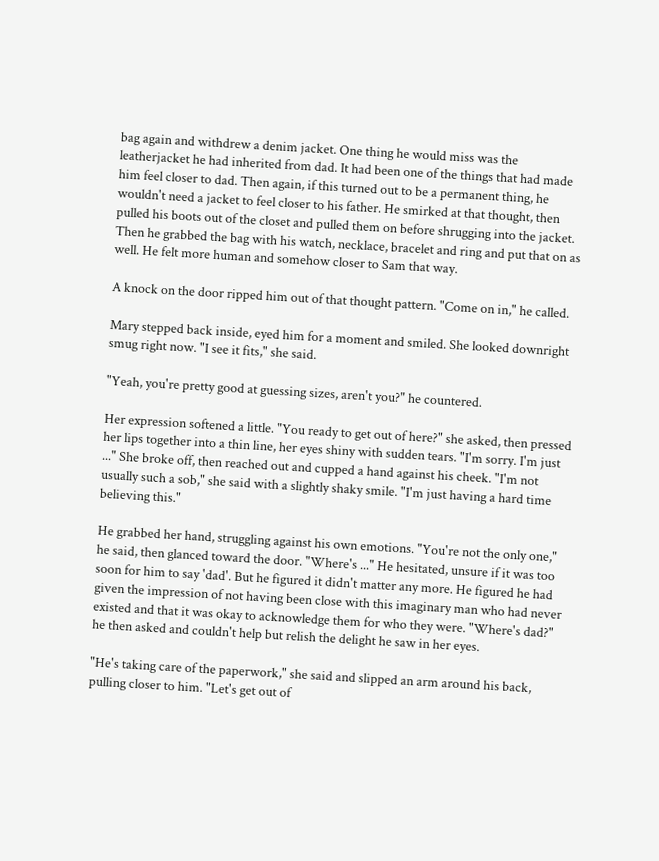bag again and withdrew a denim jacket. One thing he would miss was the leatherjacket he had inherited from dad. It had been one of the things that had made him feel closer to dad. Then again, if this turned out to be a permanent thing, he wouldn't need a jacket to feel closer to his father. He smirked at that thought, then pulled his boots out of the closet and pulled them on before shrugging into the jacket. Then he grabbed the bag with his watch, necklace, bracelet and ring and put that on as well. He felt more human and somehow closer to Sam that way.

A knock on the door ripped him out of that thought pattern. "Come on in," he called.

Mary stepped back inside, eyed him for a moment and smiled. She looked downright smug right now. "I see it fits," she said.

"Yeah, you're pretty good at guessing sizes, aren't you?" he countered.

Her expression softened a little. "You ready to get out of here?" she asked, then pressed her lips together into a thin line, her eyes shiny with sudden tears. "I'm sorry. I'm just ..." She broke off, then reached out and cupped a hand against his cheek. "I'm not usually such a sob," she said with a slightly shaky smile. "I'm just having a hard time believing this."

He grabbed her hand, struggling against his own emotions. "You're not the only one," he said, then glanced toward the door. "Where's ..." He hesitated, unsure if it was too soon for him to say 'dad'. But he figured it didn't matter any more. He figured he had given the impression of not having been close with this imaginary man who had never existed and that it was okay to acknowledge them for who they were. "Where's dad?" he then asked and couldn't help but relish the delight he saw in her eyes.

"He's taking care of the paperwork," she said and slipped an arm around his back, pulling closer to him. "Let's get out of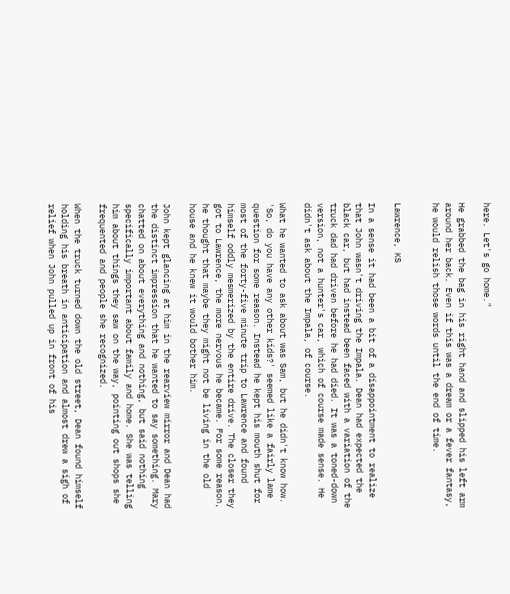here. Let's go home."

He grabbed the bag in his right hand and slipped his left arm around her back. Even if this was a dream or a fever fantasy, he would relish those words until the end of time.


Lawrence, KS

In a sense it had been a bit of a disappointment to realize that John wasn't driving the Impala. Dean had expected the black car, but had instead been faced with a variation of the truck dad had driven before he had died. It was a toned-down version, not a hunter's car, which of course made sense. He didn't ask about the Impala, of course.

What he wanted to ask about was Sam, but he didn't know how. 'So, do you have any other kids?' seemed like a fairly lame question for some reason. Instead he kept his mouth shut for most of the forty-five minute trip to Lawrence and found himself oddly mesmerized by the entire drive. The closer they got to Lawrence, the more nervous he became. For some reason, he thought that maybe they might not be living in the old house and he knew it would bother him.

John kept glancing at him in the rearview mirror and Dean had the distinct impression that he wanted to say something. Mary chatted on about everything and nothing, but said nothing specifically important about family and home. She was telling him about things they saw on the way, pointing out shops she frequented and people she recognized.

When the truck turned down the old street, Dean found himself holding his breath in anticipation and almost drew a sigh of relief when John pulled up in front of his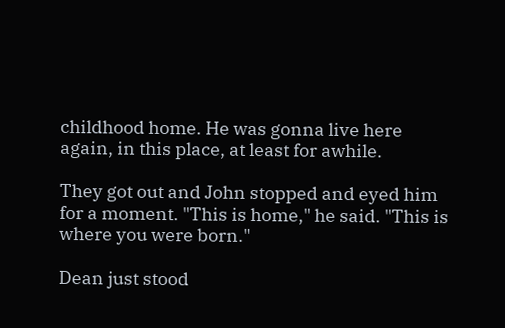childhood home. He was gonna live here again, in this place, at least for awhile.

They got out and John stopped and eyed him for a moment. "This is home," he said. "This is where you were born."

Dean just stood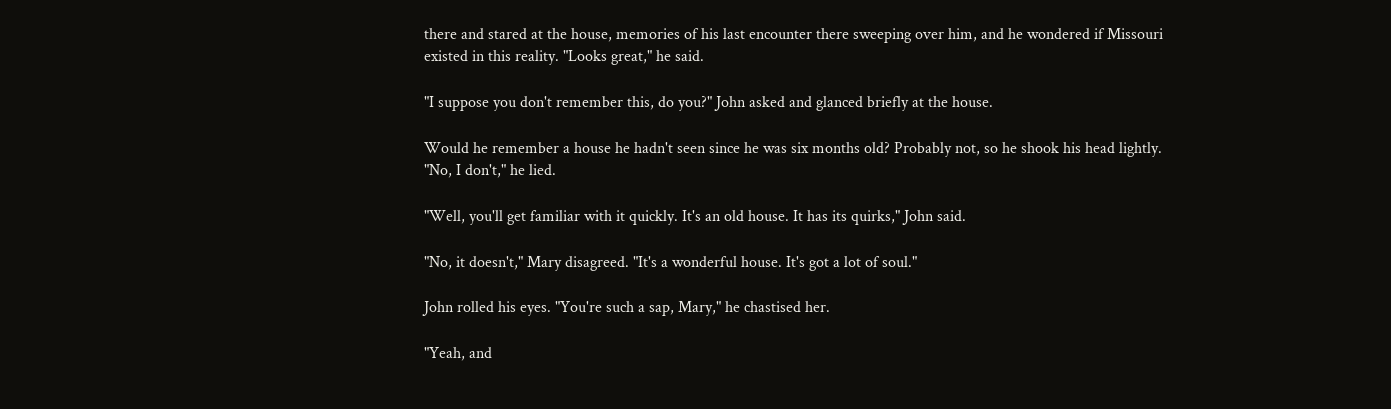there and stared at the house, memories of his last encounter there sweeping over him, and he wondered if Missouri existed in this reality. "Looks great," he said.

"I suppose you don't remember this, do you?" John asked and glanced briefly at the house.

Would he remember a house he hadn't seen since he was six months old? Probably not, so he shook his head lightly. "No, I don't," he lied.

"Well, you'll get familiar with it quickly. It's an old house. It has its quirks," John said.

"No, it doesn't," Mary disagreed. "It's a wonderful house. It's got a lot of soul."

John rolled his eyes. "You're such a sap, Mary," he chastised her.

"Yeah, and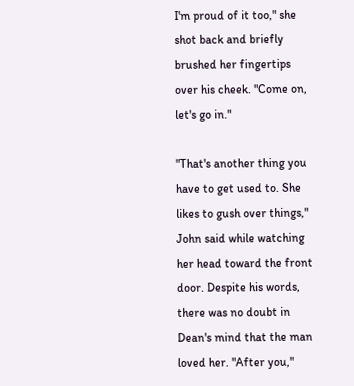I'm proud of it too," she shot back and briefly brushed her fingertips over his cheek. "Come on, let's go in."

"That's another thing you have to get used to. She likes to gush over things," John said while watching her head toward the front door. Despite his words, there was no doubt in Dean's mind that the man loved her. "After you,"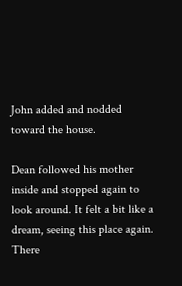John added and nodded toward the house.

Dean followed his mother inside and stopped again to look around. It felt a bit like a dream, seeing this place again. There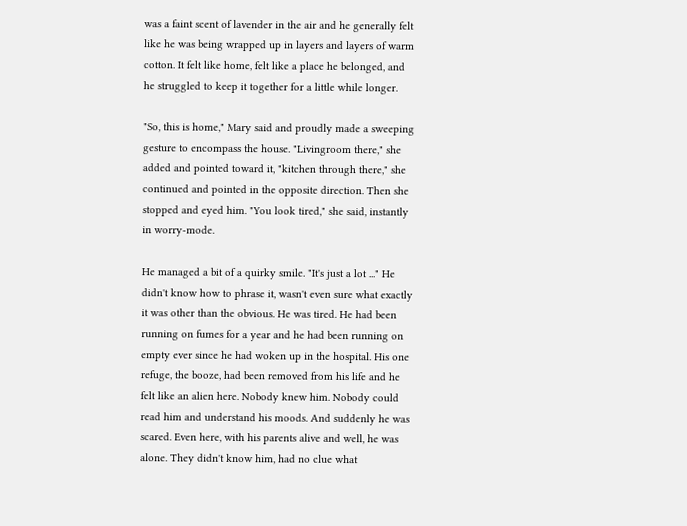was a faint scent of lavender in the air and he generally felt like he was being wrapped up in layers and layers of warm cotton. It felt like home, felt like a place he belonged, and he struggled to keep it together for a little while longer.

"So, this is home," Mary said and proudly made a sweeping gesture to encompass the house. "Livingroom there," she added and pointed toward it, "kitchen through there," she continued and pointed in the opposite direction. Then she stopped and eyed him. "You look tired," she said, instantly in worry-mode.

He managed a bit of a quirky smile. "It's just a lot ..." He didn't know how to phrase it, wasn't even sure what exactly it was other than the obvious. He was tired. He had been running on fumes for a year and he had been running on empty ever since he had woken up in the hospital. His one refuge, the booze, had been removed from his life and he felt like an alien here. Nobody knew him. Nobody could read him and understand his moods. And suddenly he was scared. Even here, with his parents alive and well, he was alone. They didn't know him, had no clue what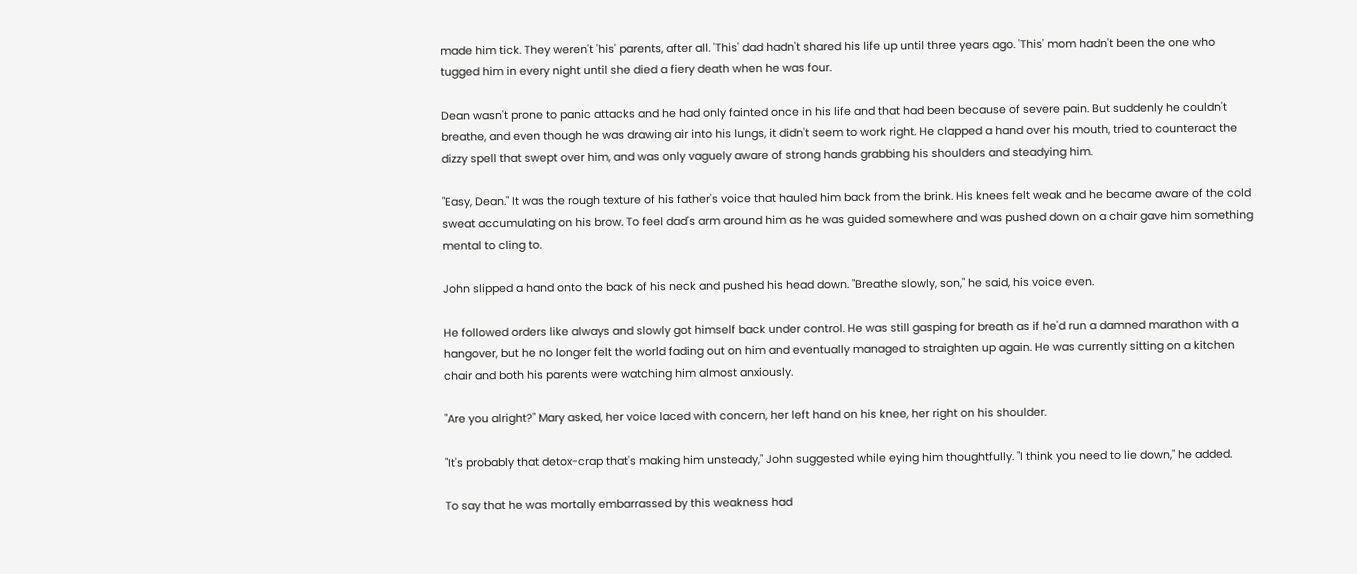made him tick. They weren't 'his' parents, after all. 'This' dad hadn't shared his life up until three years ago. 'This' mom hadn't been the one who tugged him in every night until she died a fiery death when he was four.

Dean wasn't prone to panic attacks and he had only fainted once in his life and that had been because of severe pain. But suddenly he couldn't breathe, and even though he was drawing air into his lungs, it didn't seem to work right. He clapped a hand over his mouth, tried to counteract the dizzy spell that swept over him, and was only vaguely aware of strong hands grabbing his shoulders and steadying him.

"Easy, Dean." It was the rough texture of his father's voice that hauled him back from the brink. His knees felt weak and he became aware of the cold sweat accumulating on his brow. To feel dad's arm around him as he was guided somewhere and was pushed down on a chair gave him something mental to cling to.

John slipped a hand onto the back of his neck and pushed his head down. "Breathe slowly, son," he said, his voice even.

He followed orders like always and slowly got himself back under control. He was still gasping for breath as if he'd run a damned marathon with a hangover, but he no longer felt the world fading out on him and eventually managed to straighten up again. He was currently sitting on a kitchen chair and both his parents were watching him almost anxiously.

"Are you alright?" Mary asked, her voice laced with concern, her left hand on his knee, her right on his shoulder.

"It's probably that detox-crap that's making him unsteady," John suggested while eying him thoughtfully. "I think you need to lie down," he added.

To say that he was mortally embarrassed by this weakness had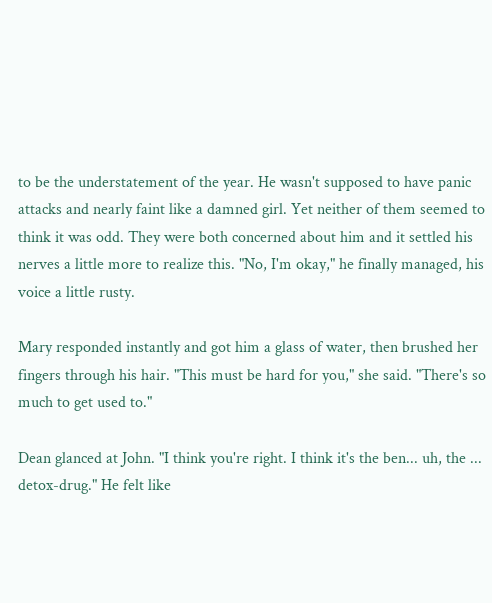to be the understatement of the year. He wasn't supposed to have panic attacks and nearly faint like a damned girl. Yet neither of them seemed to think it was odd. They were both concerned about him and it settled his nerves a little more to realize this. "No, I'm okay," he finally managed, his voice a little rusty.

Mary responded instantly and got him a glass of water, then brushed her fingers through his hair. "This must be hard for you," she said. "There's so much to get used to."

Dean glanced at John. "I think you're right. I think it's the ben... uh, the ... detox-drug." He felt like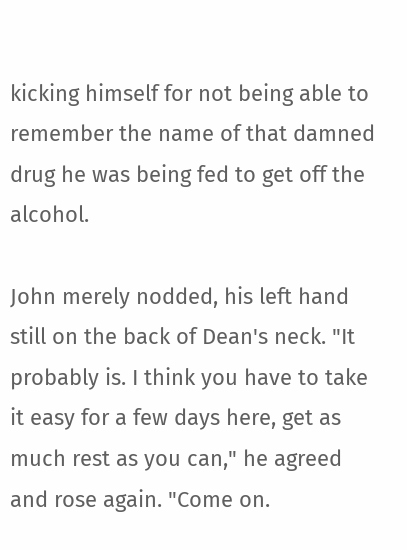kicking himself for not being able to remember the name of that damned drug he was being fed to get off the alcohol.

John merely nodded, his left hand still on the back of Dean's neck. "It probably is. I think you have to take it easy for a few days here, get as much rest as you can," he agreed and rose again. "Come on.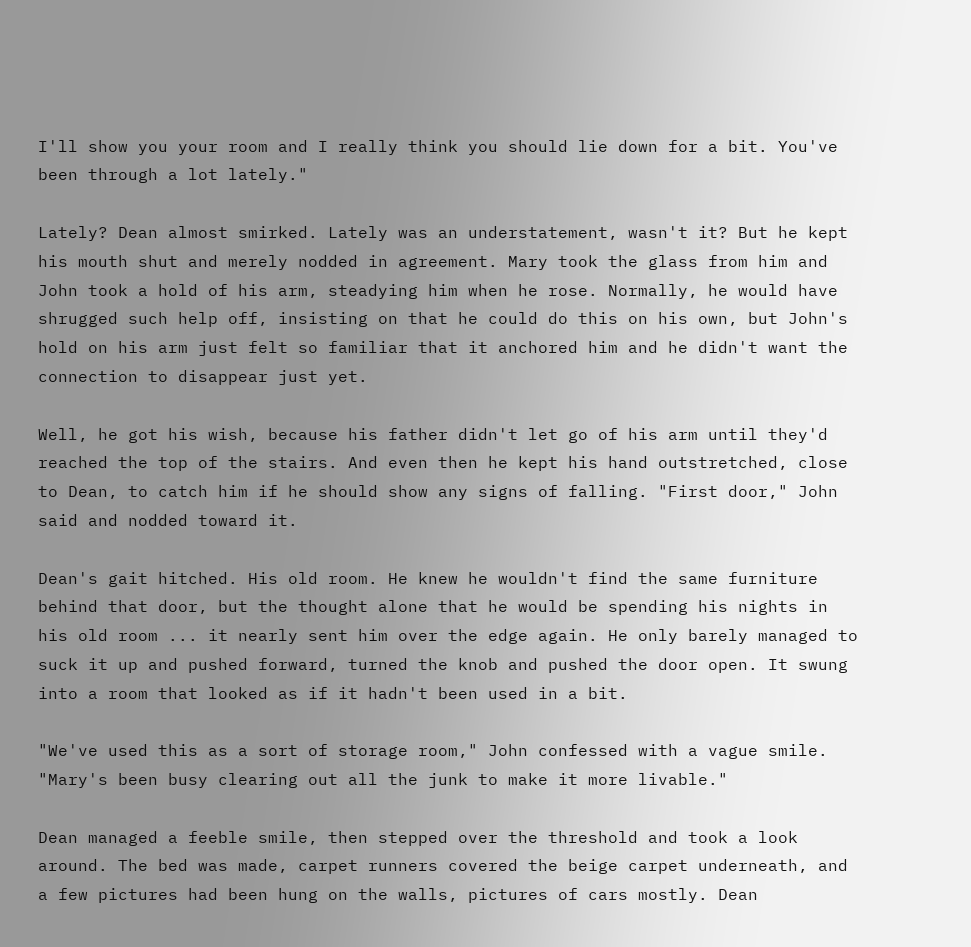I'll show you your room and I really think you should lie down for a bit. You've been through a lot lately."

Lately? Dean almost smirked. Lately was an understatement, wasn't it? But he kept his mouth shut and merely nodded in agreement. Mary took the glass from him and John took a hold of his arm, steadying him when he rose. Normally, he would have shrugged such help off, insisting on that he could do this on his own, but John's hold on his arm just felt so familiar that it anchored him and he didn't want the connection to disappear just yet.

Well, he got his wish, because his father didn't let go of his arm until they'd reached the top of the stairs. And even then he kept his hand outstretched, close to Dean, to catch him if he should show any signs of falling. "First door," John said and nodded toward it.

Dean's gait hitched. His old room. He knew he wouldn't find the same furniture behind that door, but the thought alone that he would be spending his nights in his old room ... it nearly sent him over the edge again. He only barely managed to suck it up and pushed forward, turned the knob and pushed the door open. It swung into a room that looked as if it hadn't been used in a bit.

"We've used this as a sort of storage room," John confessed with a vague smile. "Mary's been busy clearing out all the junk to make it more livable."

Dean managed a feeble smile, then stepped over the threshold and took a look around. The bed was made, carpet runners covered the beige carpet underneath, and a few pictures had been hung on the walls, pictures of cars mostly. Dean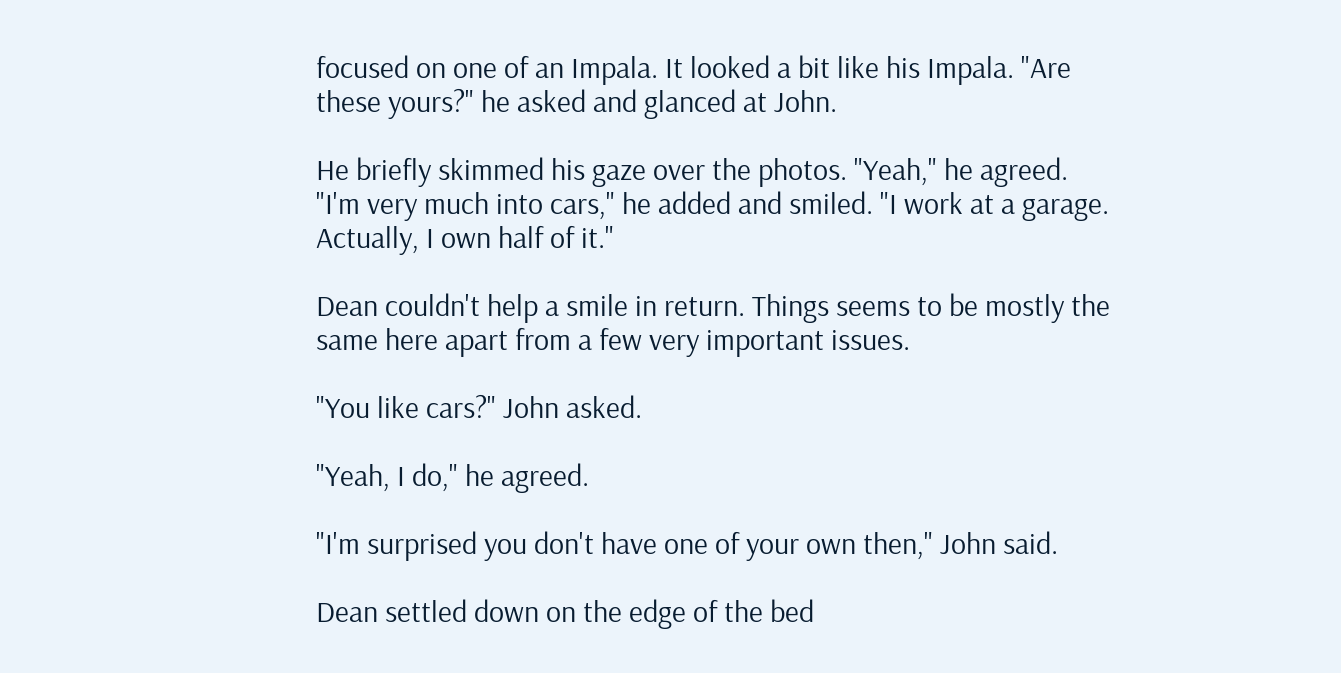focused on one of an Impala. It looked a bit like his Impala. "Are these yours?" he asked and glanced at John.

He briefly skimmed his gaze over the photos. "Yeah," he agreed. "I'm very much into cars," he added and smiled. "I work at a garage. Actually, I own half of it."

Dean couldn't help a smile in return. Things seems to be mostly the same here apart from a few very important issues.

"You like cars?" John asked.

"Yeah, I do," he agreed.

"I'm surprised you don't have one of your own then," John said.

Dean settled down on the edge of the bed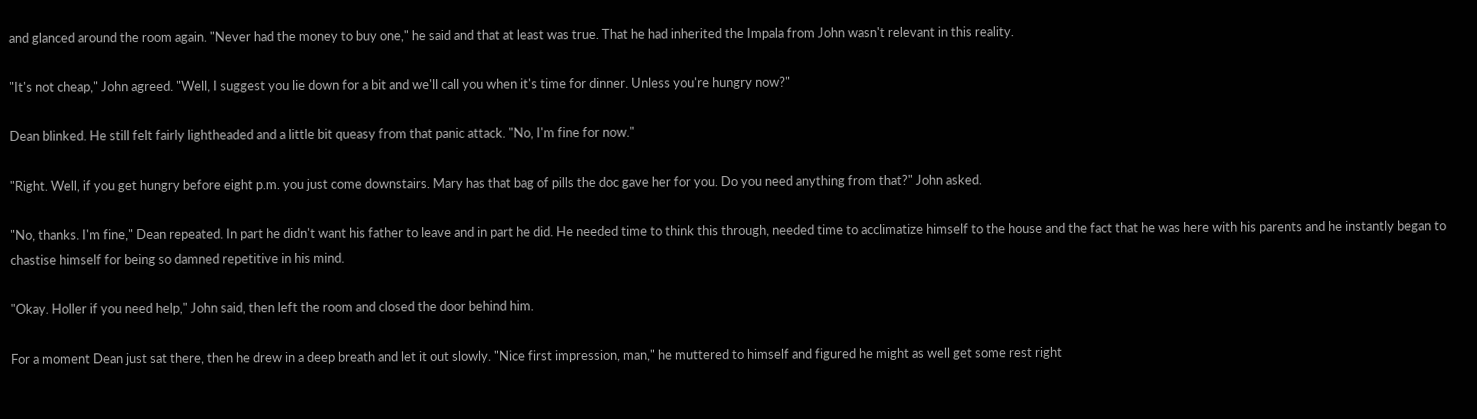and glanced around the room again. "Never had the money to buy one," he said and that at least was true. That he had inherited the Impala from John wasn't relevant in this reality.

"It's not cheap," John agreed. "Well, I suggest you lie down for a bit and we'll call you when it's time for dinner. Unless you're hungry now?"

Dean blinked. He still felt fairly lightheaded and a little bit queasy from that panic attack. "No, I'm fine for now."

"Right. Well, if you get hungry before eight p.m. you just come downstairs. Mary has that bag of pills the doc gave her for you. Do you need anything from that?" John asked.

"No, thanks. I'm fine," Dean repeated. In part he didn't want his father to leave and in part he did. He needed time to think this through, needed time to acclimatize himself to the house and the fact that he was here with his parents and he instantly began to chastise himself for being so damned repetitive in his mind.

"Okay. Holler if you need help," John said, then left the room and closed the door behind him.

For a moment Dean just sat there, then he drew in a deep breath and let it out slowly. "Nice first impression, man," he muttered to himself and figured he might as well get some rest right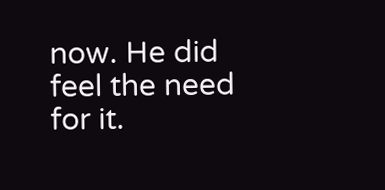now. He did feel the need for it.